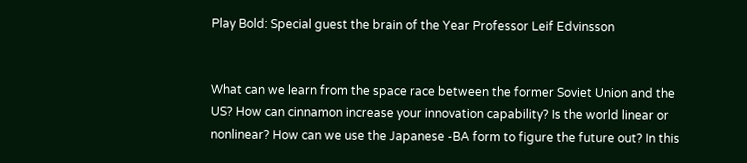Play Bold: Special guest the brain of the Year Professor Leif Edvinsson


What can we learn from the space race between the former Soviet Union and the US? How can cinnamon increase your innovation capability? Is the world linear or nonlinear? How can we use the Japanese -BA form to figure the future out? In this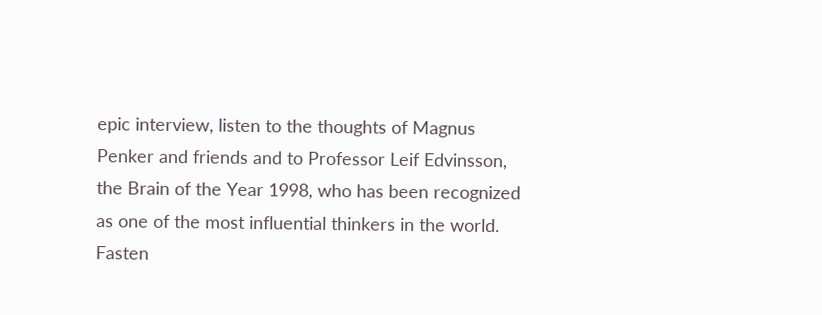epic interview, listen to the thoughts of Magnus Penker and friends and to Professor Leif Edvinsson, the Brain of the Year 1998, who has been recognized as one of the most influential thinkers in the world. Fasten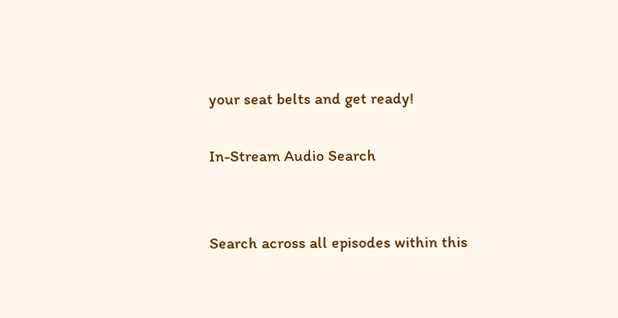your seat belts and get ready!

In-Stream Audio Search


Search across all episodes within this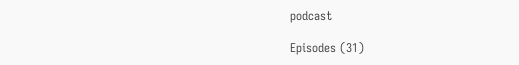podcast

Episodes (31)